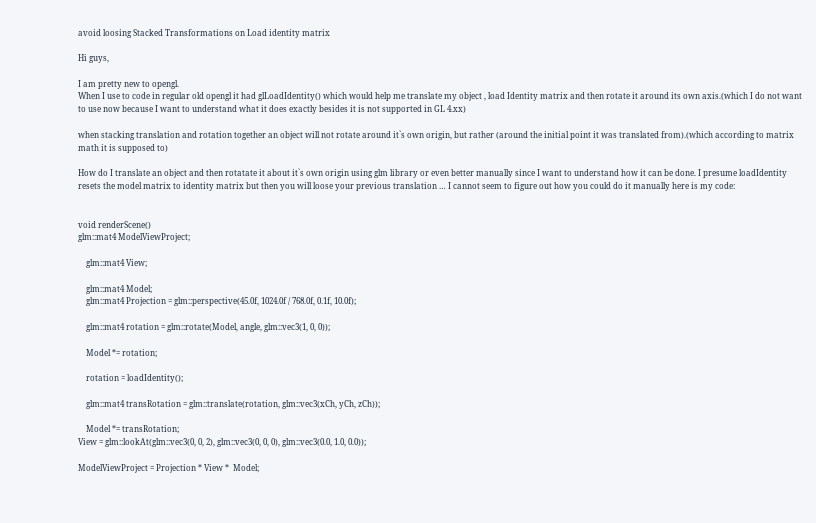avoid loosing Stacked Transformations on Load identity matrix

Hi guys,

I am pretty new to opengl.
When I use to code in regular old opengl it had glLoadIdentity() which would help me translate my object , load Identity matrix and then rotate it around its own axis.(which I do not want to use now because I want to understand what it does exactly besides it is not supported in GL 4.xx)

when stacking translation and rotation together an object will not rotate around it`s own origin, but rather (around the initial point it was translated from).(which according to matrix math it is supposed to)

How do I translate an object and then rotatate it about it`s own origin using glm library or even better manually since I want to understand how it can be done. I presume loadIdentity resets the model matrix to identity matrix but then you will loose your previous translation … I cannot seem to figure out how you could do it manually here is my code:


void renderScene()
glm::mat4 ModelViewProject;

    glm::mat4 View;

    glm::mat4 Model;
    glm::mat4 Projection = glm::perspective(45.0f, 1024.0f / 768.0f, 0.1f, 10.0f);

    glm::mat4 rotation = glm::rotate(Model, angle, glm::vec3(1, 0, 0));

    Model *= rotation;

    rotation = loadIdentity();

    glm::mat4 transRotation = glm::translate(rotation, glm::vec3(xCh, yCh, zCh));

    Model *= transRotation;
View = glm::lookAt(glm::vec3(0, 0, 2), glm::vec3(0, 0, 0), glm::vec3(0.0, 1.0, 0.0));

ModelViewProject = Projection * View *  Model;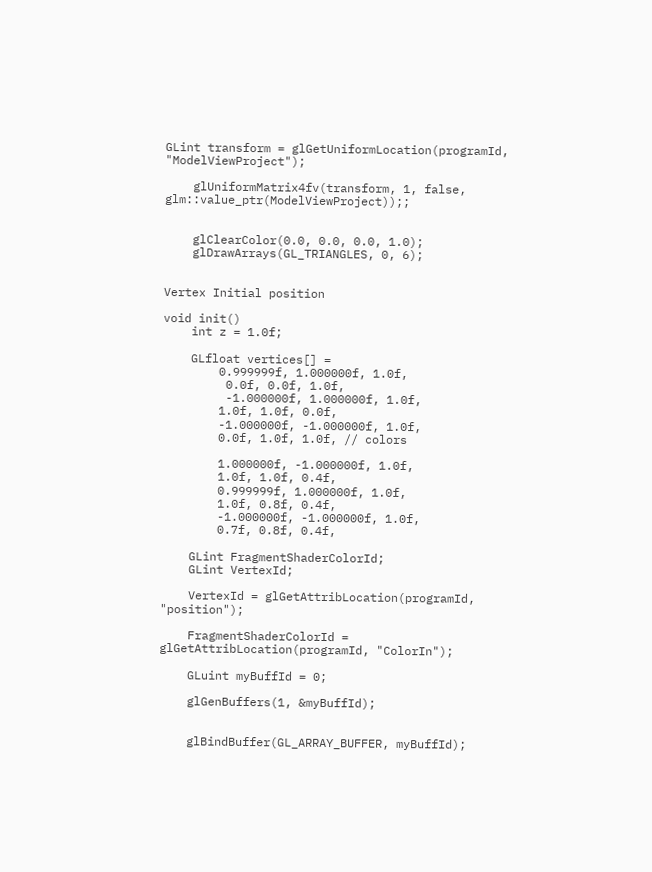GLint transform = glGetUniformLocation(programId, "ModelViewProject");

    glUniformMatrix4fv(transform, 1, false, glm::value_ptr(ModelViewProject));;


    glClearColor(0.0, 0.0, 0.0, 1.0);
    glDrawArrays(GL_TRIANGLES, 0, 6);


Vertex Initial position

void init()
    int z = 1.0f;

    GLfloat vertices[] =
        0.999999f, 1.000000f, 1.0f,
         0.0f, 0.0f, 1.0f,
         -1.000000f, 1.000000f, 1.0f,
        1.0f, 1.0f, 0.0f,
        -1.000000f, -1.000000f, 1.0f,
        0.0f, 1.0f, 1.0f, // colors

        1.000000f, -1.000000f, 1.0f,
        1.0f, 1.0f, 0.4f,
        0.999999f, 1.000000f, 1.0f,
        1.0f, 0.8f, 0.4f,
        -1.000000f, -1.000000f, 1.0f,
        0.7f, 0.8f, 0.4f,

    GLint FragmentShaderColorId;
    GLint VertexId;

    VertexId = glGetAttribLocation(programId, "position");

    FragmentShaderColorId = glGetAttribLocation(programId, "ColorIn");

    GLuint myBuffId = 0;

    glGenBuffers(1, &myBuffId);


    glBindBuffer(GL_ARRAY_BUFFER, myBuffId);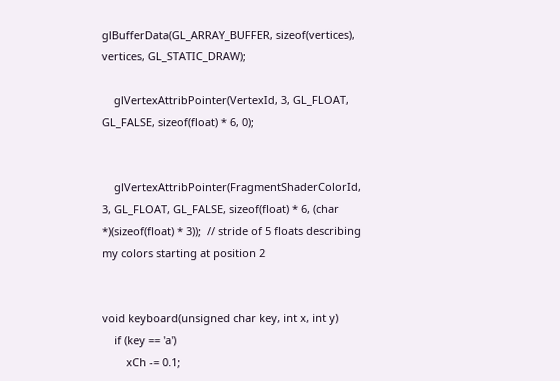glBufferData(GL_ARRAY_BUFFER, sizeof(vertices), vertices, GL_STATIC_DRAW);

    glVertexAttribPointer(VertexId, 3, GL_FLOAT, GL_FALSE, sizeof(float) * 6, 0);


    glVertexAttribPointer(FragmentShaderColorId, 3, GL_FLOAT, GL_FALSE, sizeof(float) * 6, (char *)(sizeof(float) * 3));  // stride of 5 floats describing my colors starting at position 2


void keyboard(unsigned char key, int x, int y)
    if (key == 'a')
        xCh -= 0.1;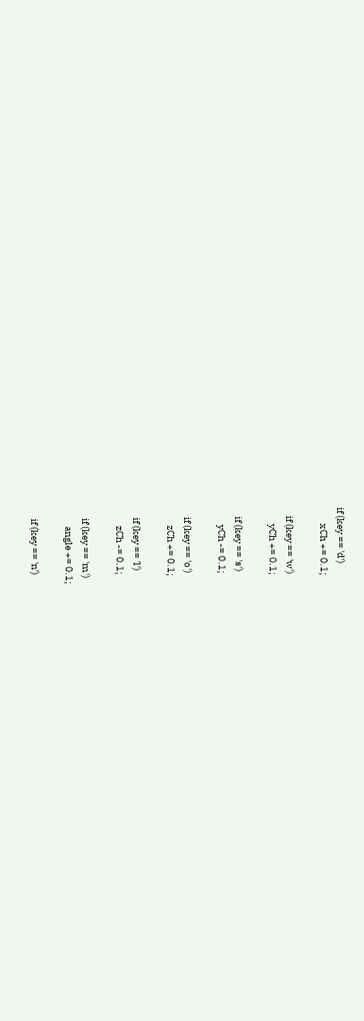if (key == 'd')
        xCh += 0.1;

    if (key == 'w')
        yCh += 0.1;

    if (key == 's')
        yCh -= 0.1;

    if (key == 'o')
        zCh += 0.1;

    if (key == 'l')
        zCh -= 0.1;

    if (key == 'm')
        angle += 0.1;

    if (key == 'n')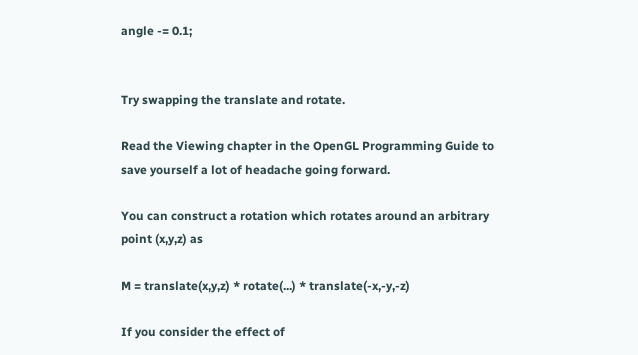angle -= 0.1;


Try swapping the translate and rotate.

Read the Viewing chapter in the OpenGL Programming Guide to save yourself a lot of headache going forward.

You can construct a rotation which rotates around an arbitrary point (x,y,z) as

M = translate(x,y,z) * rotate(...) * translate(-x,-y,-z)

If you consider the effect of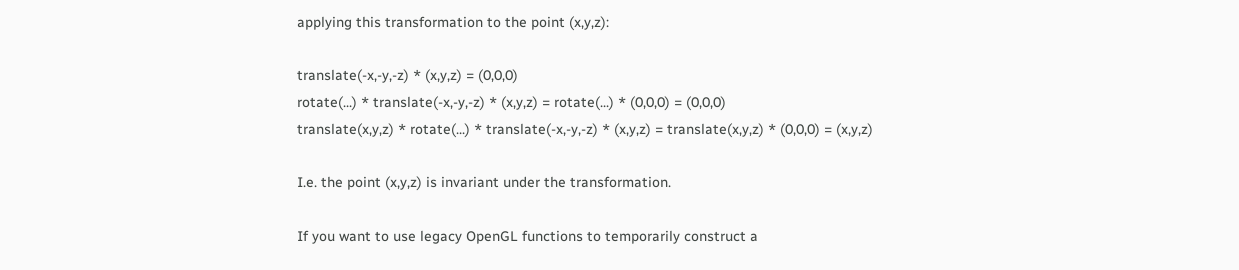applying this transformation to the point (x,y,z):

translate(-x,-y,-z) * (x,y,z) = (0,0,0)
rotate(...) * translate(-x,-y,-z) * (x,y,z) = rotate(...) * (0,0,0) = (0,0,0)
translate(x,y,z) * rotate(...) * translate(-x,-y,-z) * (x,y,z) = translate(x,y,z) * (0,0,0) = (x,y,z)

I.e. the point (x,y,z) is invariant under the transformation.

If you want to use legacy OpenGL functions to temporarily construct a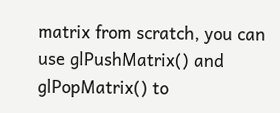matrix from scratch, you can use glPushMatrix() and glPopMatrix() to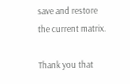save and restore the current matrix.

Thank you that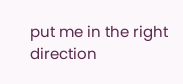put me in the right direction